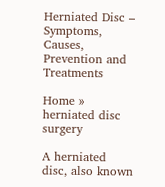Herniated Disc – Symptoms, Causes, Prevention and Treatments

Home » herniated disc surgery

A herniated disc, also known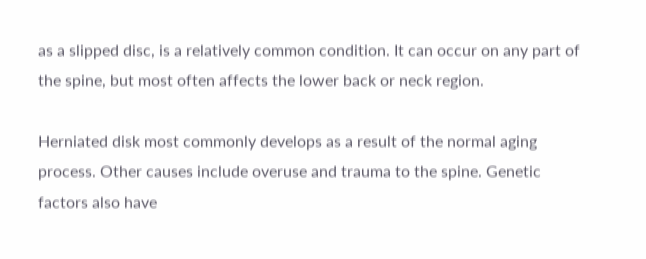as a slipped disc, is a relatively common condition. It can occur on any part of the spine, but most often affects the lower back or neck region.

Herniated disk most commonly develops as a result of the normal aging process. Other causes include overuse and trauma to the spine. Genetic factors also have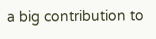a big contribution to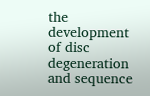the development of disc degeneration and sequence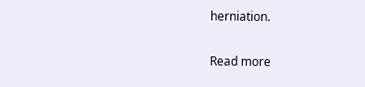herniation.

Read more